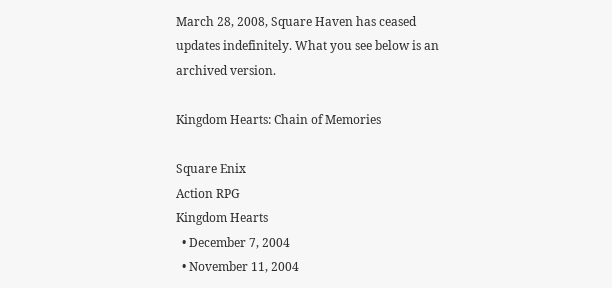March 28, 2008, Square Haven has ceased updates indefinitely. What you see below is an archived version.

Kingdom Hearts: Chain of Memories

Square Enix
Action RPG
Kingdom Hearts
  • December 7, 2004
  • November 11, 2004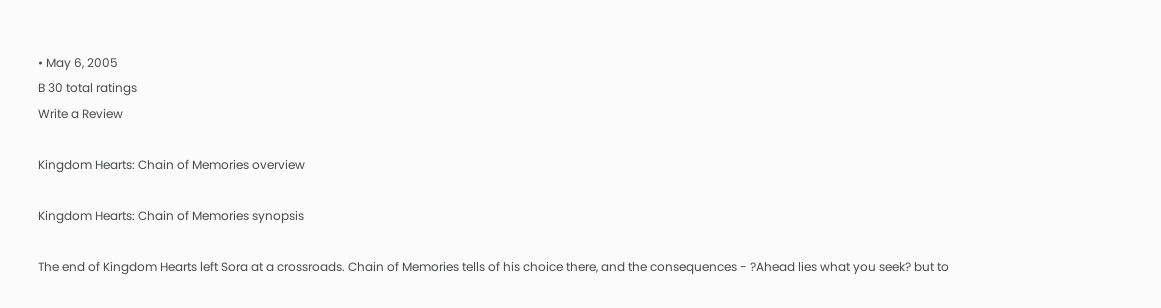• May 6, 2005
B 30 total ratings
Write a Review

Kingdom Hearts: Chain of Memories overview

Kingdom Hearts: Chain of Memories synopsis

The end of Kingdom Hearts left Sora at a crossroads. Chain of Memories tells of his choice there, and the consequences - ?Ahead lies what you seek? but to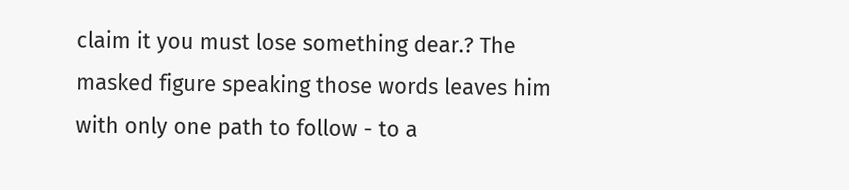claim it you must lose something dear.? The masked figure speaking those words leaves him with only one path to follow - to a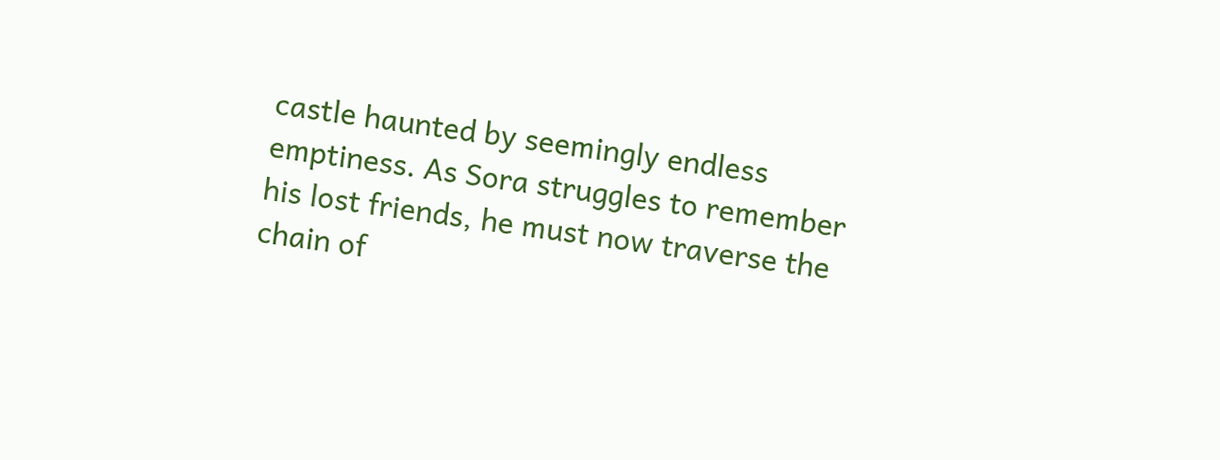castle haunted by seemingly endless emptiness. As Sora struggles to remember his lost friends, he must now traverse the chain of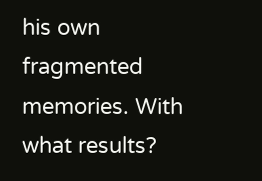his own fragmented memories. With what results?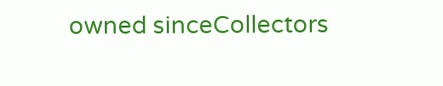owned sinceCollectors